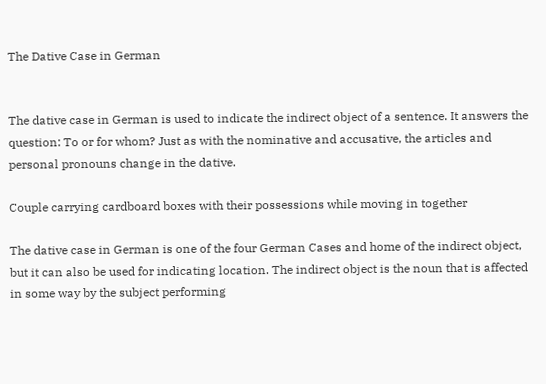The Dative Case in German


The dative case in German is used to indicate the indirect object of a sentence. It answers the question: To or for whom? Just as with the nominative and accusative, the articles and personal pronouns change in the dative.

Couple carrying cardboard boxes with their possessions while moving in together

The dative case in German is one of the four German Cases and home of the indirect object, but it can also be used for indicating location. The indirect object is the noun that is affected in some way by the subject performing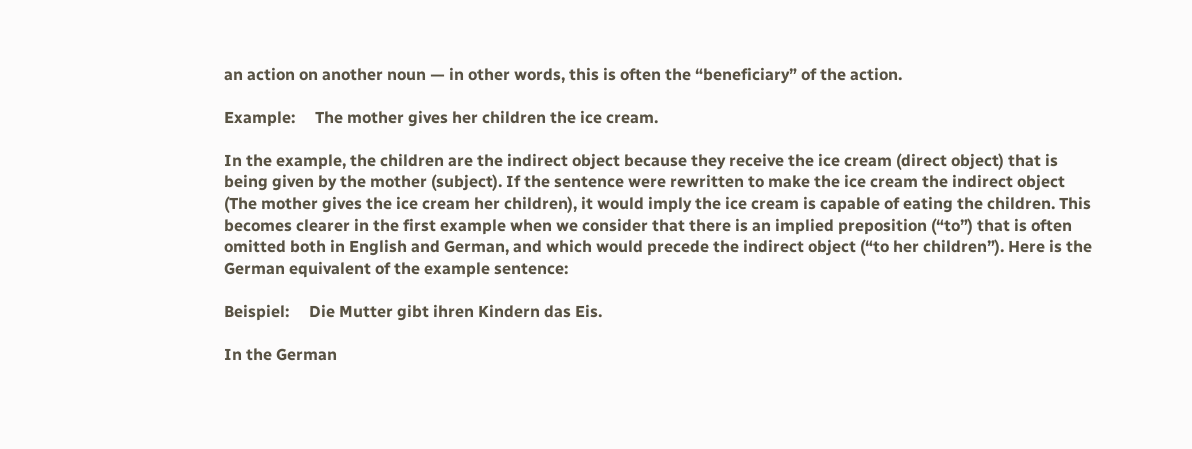an action on another noun — in other words, this is often the “beneficiary” of the action.

Example:     The mother gives her children the ice cream.

In the example, the children are the indirect object because they receive the ice cream (direct object) that is being given by the mother (subject). If the sentence were rewritten to make the ice cream the indirect object (The mother gives the ice cream her children), it would imply the ice cream is capable of eating the children. This becomes clearer in the first example when we consider that there is an implied preposition (“to”) that is often omitted both in English and German, and which would precede the indirect object (“to her children”). Here is the German equivalent of the example sentence:

Beispiel:     Die Mutter gibt ihren Kindern das Eis.

In the German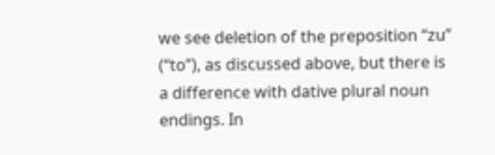we see deletion of the preposition “zu” (“to”), as discussed above, but there is a difference with dative plural noun endings. In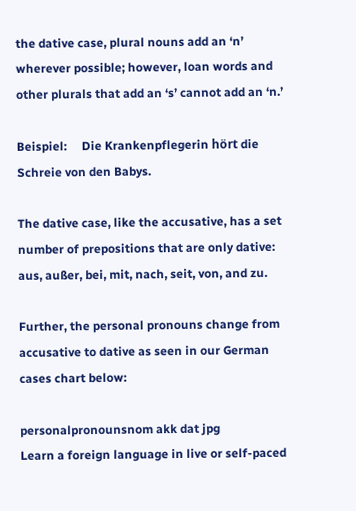the dative case, plural nouns add an ‘n’ wherever possible; however, loan words and other plurals that add an ‘s’ cannot add an ‘n.’

Beispiel:     Die Krankenpflegerin hört die Schreie von den Babys.

The dative case, like the accusative, has a set number of prepositions that are only dative: aus, außer, bei, mit, nach, seit, von, and zu.

Further, the personal pronouns change from accusative to dative as seen in our German cases chart below:

personalpronounsnom akk dat jpg
Learn a foreign language in live or self-paced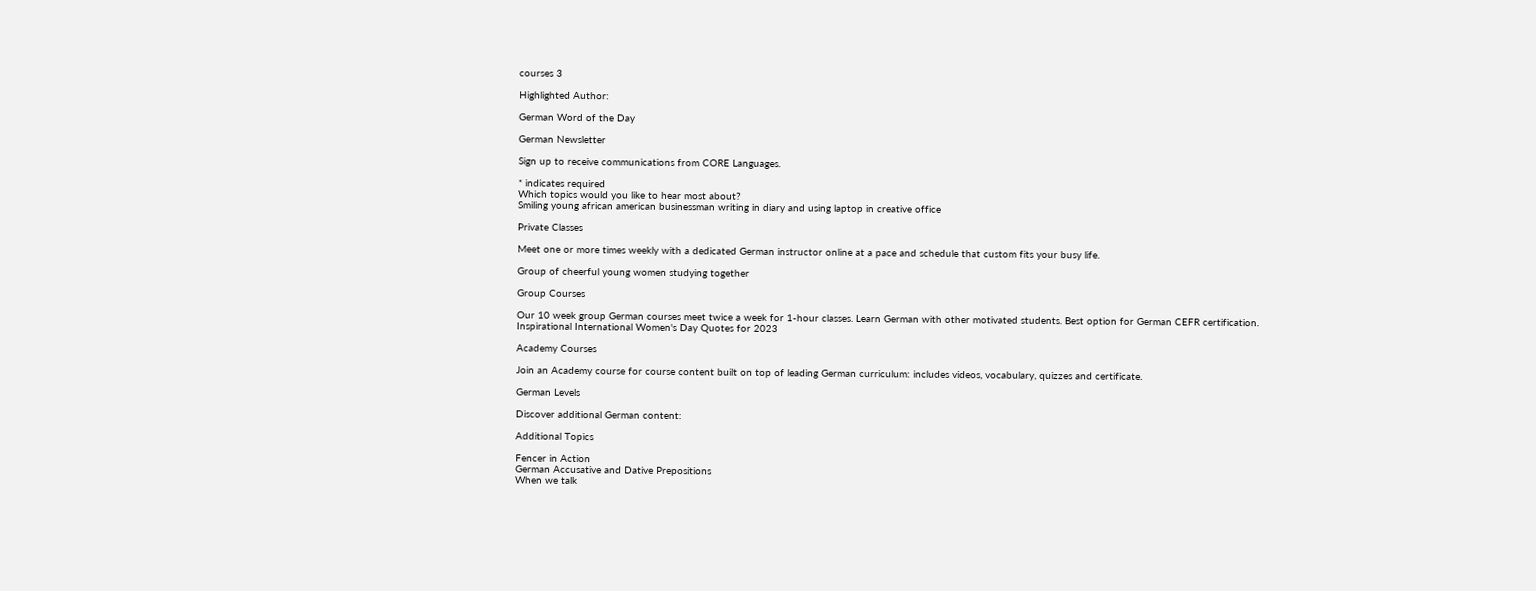courses 3

Highlighted Author:

German Word of the Day

German Newsletter

Sign up to receive communications from CORE Languages.

* indicates required
Which topics would you like to hear most about?
Smiling young african american businessman writing in diary and using laptop in creative office

Private Classes

Meet one or more times weekly with a dedicated German instructor online at a pace and schedule that custom fits your busy life.

Group of cheerful young women studying together

Group Courses

Our 10 week group German courses meet twice a week for 1-hour classes. Learn German with other motivated students. Best option for German CEFR certification.
Inspirational International Women's Day Quotes for 2023

Academy Courses

Join an Academy course for course content built on top of leading German curriculum: includes videos, vocabulary, quizzes and certificate.

German Levels

Discover additional German content:

Additional Topics

Fencer in Action
German Accusative and Dative Prepositions
When we talk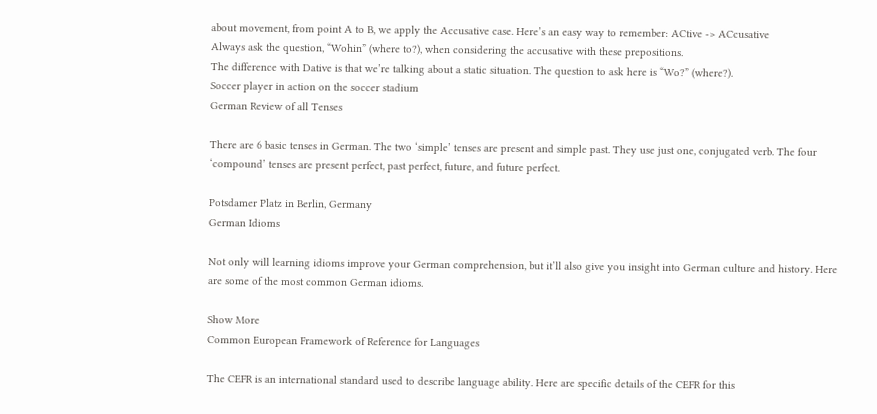about movement, from point A to B, we apply the Accusative case. Here’s an easy way to remember: ACtive -> ACcusative
Always ask the question, “Wohin” (where to?), when considering the accusative with these prepositions.
The difference with Dative is that we’re talking about a static situation. The question to ask here is “Wo?” (where?).
Soccer player in action on the soccer stadium
German Review of all Tenses

There are 6 basic tenses in German. The two ‘simple’ tenses are present and simple past. They use just one, conjugated verb. The four ‘compound’ tenses are present perfect, past perfect, future, and future perfect.

Potsdamer Platz in Berlin, Germany
German Idioms

Not only will learning idioms improve your German comprehension, but it’ll also give you insight into German culture and history. Here are some of the most common German idioms.

Show More
Common European Framework of Reference for Languages

The CEFR is an international standard used to describe language ability. Here are specific details of the CEFR for this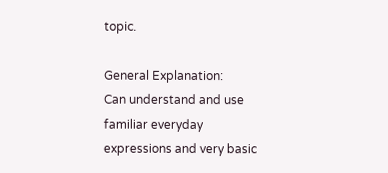topic.

General Explanation:
Can understand and use familiar everyday expressions and very basic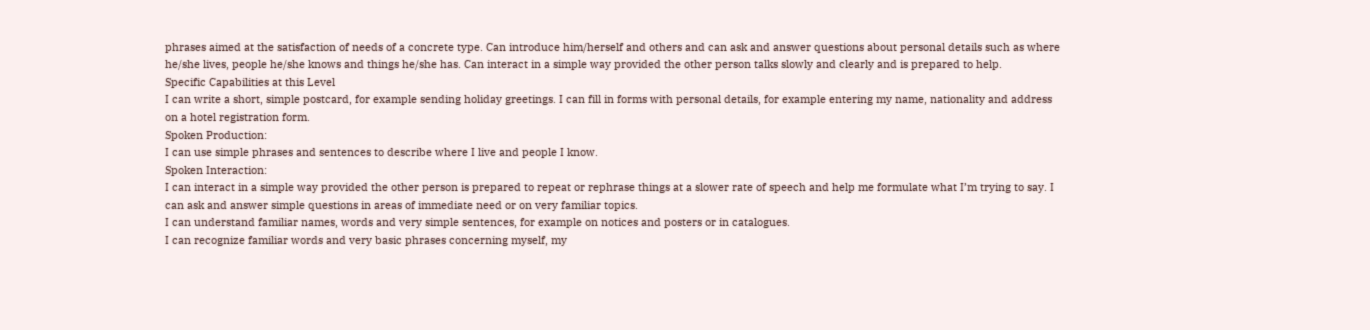phrases aimed at the satisfaction of needs of a concrete type. Can introduce him/herself and others and can ask and answer questions about personal details such as where he/she lives, people he/she knows and things he/she has. Can interact in a simple way provided the other person talks slowly and clearly and is prepared to help.
Specific Capabilities at this Level
I can write a short, simple postcard, for example sending holiday greetings. I can fill in forms with personal details, for example entering my name, nationality and address on a hotel registration form.
Spoken Production:
I can use simple phrases and sentences to describe where I live and people I know.
Spoken Interaction:
I can interact in a simple way provided the other person is prepared to repeat or rephrase things at a slower rate of speech and help me formulate what I’m trying to say. I can ask and answer simple questions in areas of immediate need or on very familiar topics.
I can understand familiar names, words and very simple sentences, for example on notices and posters or in catalogues.
I can recognize familiar words and very basic phrases concerning myself, my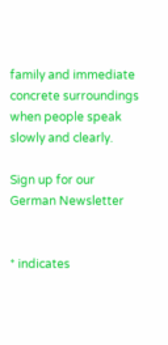family and immediate concrete surroundings when people speak slowly and clearly.

Sign up for our German Newsletter


* indicates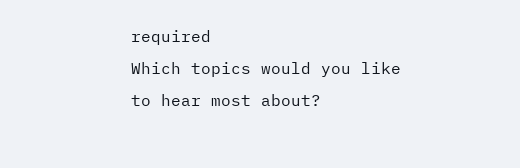required
Which topics would you like to hear most about?